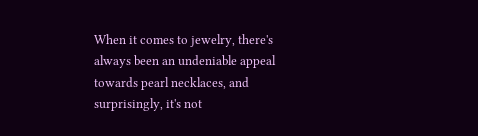When it comes to jewelry, there's always been an undeniable appeal towards pearl necklaces, and surprisingly, it's not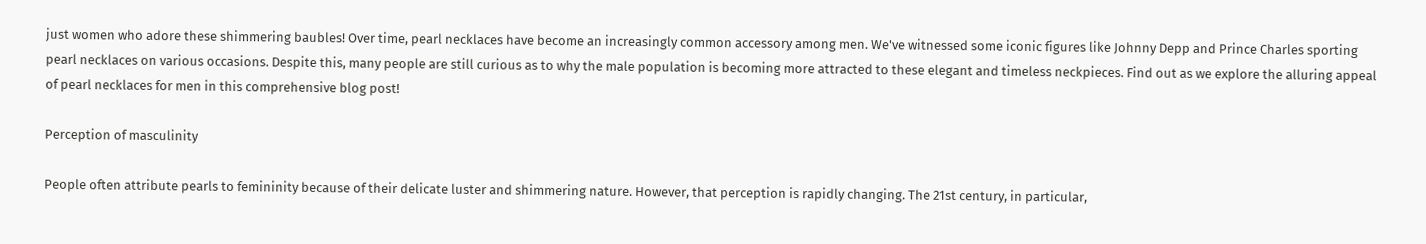just women who adore these shimmering baubles! Over time, pearl necklaces have become an increasingly common accessory among men. We've witnessed some iconic figures like Johnny Depp and Prince Charles sporting pearl necklaces on various occasions. Despite this, many people are still curious as to why the male population is becoming more attracted to these elegant and timeless neckpieces. Find out as we explore the alluring appeal of pearl necklaces for men in this comprehensive blog post!

Perception of masculinity

People often attribute pearls to femininity because of their delicate luster and shimmering nature. However, that perception is rapidly changing. The 21st century, in particular,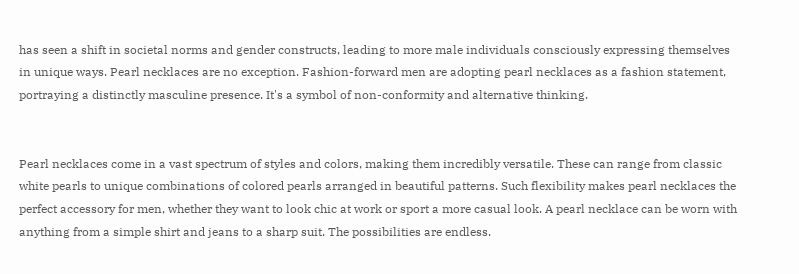has seen a shift in societal norms and gender constructs, leading to more male individuals consciously expressing themselves in unique ways. Pearl necklaces are no exception. Fashion-forward men are adopting pearl necklaces as a fashion statement, portraying a distinctly masculine presence. It's a symbol of non-conformity and alternative thinking.


Pearl necklaces come in a vast spectrum of styles and colors, making them incredibly versatile. These can range from classic white pearls to unique combinations of colored pearls arranged in beautiful patterns. Such flexibility makes pearl necklaces the perfect accessory for men, whether they want to look chic at work or sport a more casual look. A pearl necklace can be worn with anything from a simple shirt and jeans to a sharp suit. The possibilities are endless.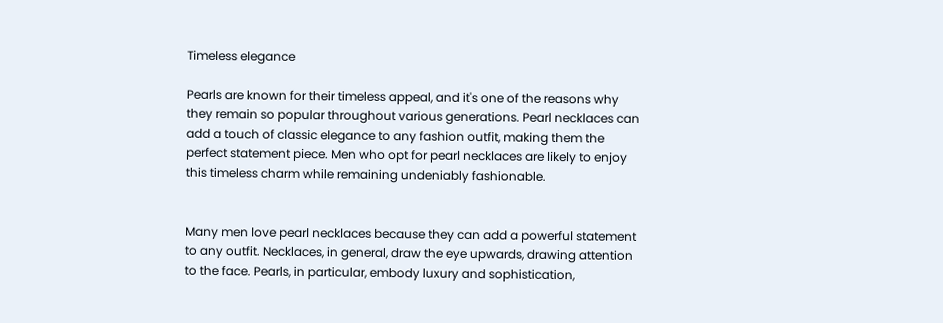Timeless elegance

Pearls are known for their timeless appeal, and it's one of the reasons why they remain so popular throughout various generations. Pearl necklaces can add a touch of classic elegance to any fashion outfit, making them the perfect statement piece. Men who opt for pearl necklaces are likely to enjoy this timeless charm while remaining undeniably fashionable.


Many men love pearl necklaces because they can add a powerful statement to any outfit. Necklaces, in general, draw the eye upwards, drawing attention to the face. Pearls, in particular, embody luxury and sophistication,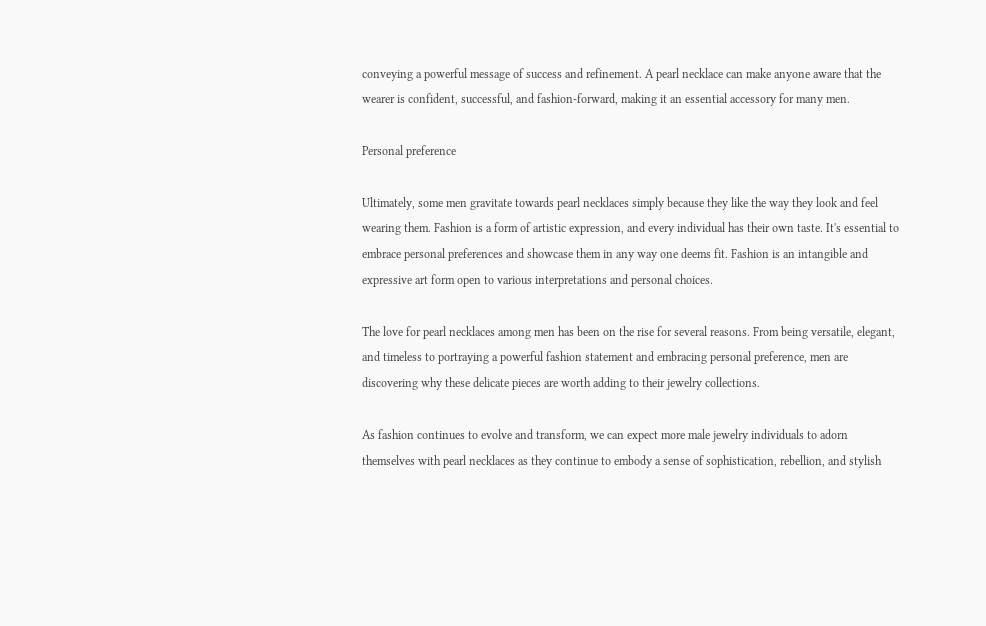conveying a powerful message of success and refinement. A pearl necklace can make anyone aware that the wearer is confident, successful, and fashion-forward, making it an essential accessory for many men.

Personal preference

Ultimately, some men gravitate towards pearl necklaces simply because they like the way they look and feel wearing them. Fashion is a form of artistic expression, and every individual has their own taste. It's essential to embrace personal preferences and showcase them in any way one deems fit. Fashion is an intangible and expressive art form open to various interpretations and personal choices.

The love for pearl necklaces among men has been on the rise for several reasons. From being versatile, elegant, and timeless to portraying a powerful fashion statement and embracing personal preference, men are discovering why these delicate pieces are worth adding to their jewelry collections.

As fashion continues to evolve and transform, we can expect more male jewelry individuals to adorn themselves with pearl necklaces as they continue to embody a sense of sophistication, rebellion, and stylish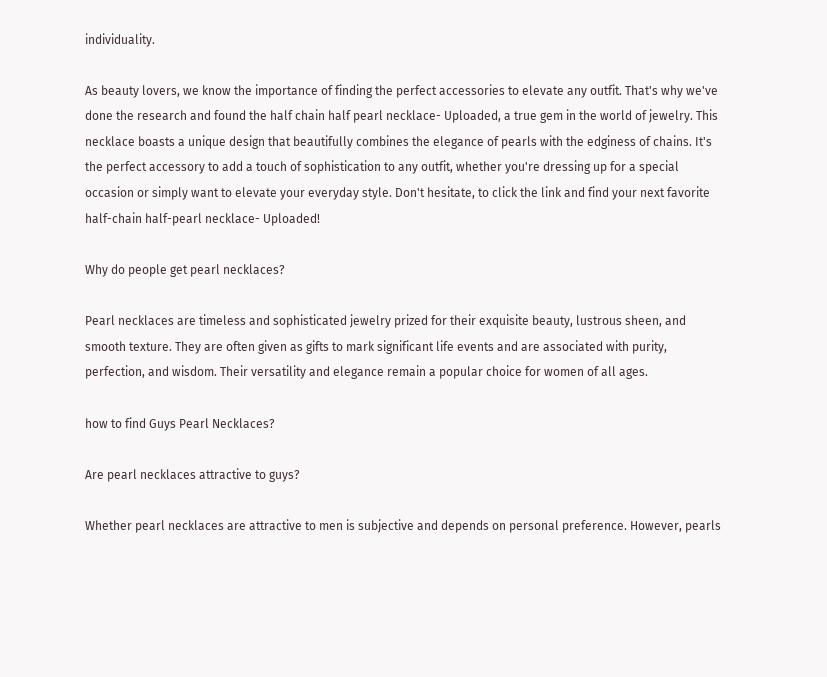individuality.

As beauty lovers, we know the importance of finding the perfect accessories to elevate any outfit. That's why we've done the research and found the half chain half pearl necklace- Uploaded, a true gem in the world of jewelry. This necklace boasts a unique design that beautifully combines the elegance of pearls with the edginess of chains. It's the perfect accessory to add a touch of sophistication to any outfit, whether you're dressing up for a special occasion or simply want to elevate your everyday style. Don't hesitate, to click the link and find your next favorite half-chain half-pearl necklace- Uploaded!

Why do people get pearl necklaces?

Pearl necklaces are timeless and sophisticated jewelry prized for their exquisite beauty, lustrous sheen, and smooth texture. They are often given as gifts to mark significant life events and are associated with purity, perfection, and wisdom. Their versatility and elegance remain a popular choice for women of all ages.

how to find Guys Pearl Necklaces?

Are pearl necklaces attractive to guys?

Whether pearl necklaces are attractive to men is subjective and depends on personal preference. However, pearls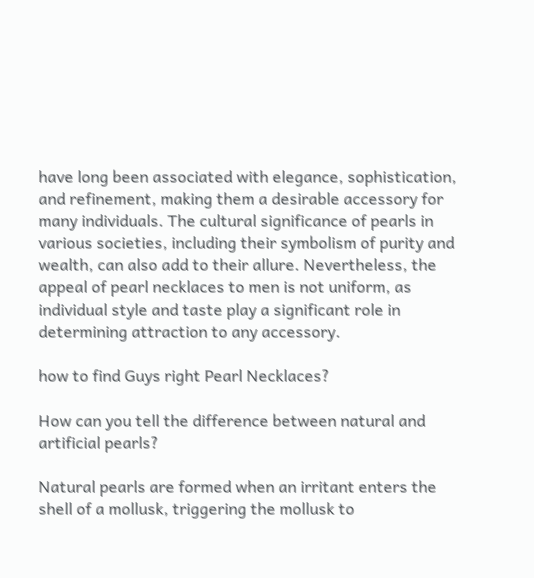have long been associated with elegance, sophistication, and refinement, making them a desirable accessory for many individuals. The cultural significance of pearls in various societies, including their symbolism of purity and wealth, can also add to their allure. Nevertheless, the appeal of pearl necklaces to men is not uniform, as individual style and taste play a significant role in determining attraction to any accessory.

how to find Guys right Pearl Necklaces?

How can you tell the difference between natural and artificial pearls?

Natural pearls are formed when an irritant enters the shell of a mollusk, triggering the mollusk to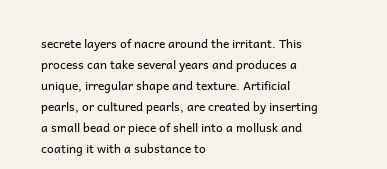secrete layers of nacre around the irritant. This process can take several years and produces a unique, irregular shape and texture. Artificial pearls, or cultured pearls, are created by inserting a small bead or piece of shell into a mollusk and coating it with a substance to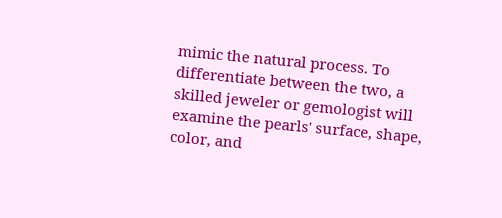mimic the natural process. To differentiate between the two, a skilled jeweler or gemologist will examine the pearls' surface, shape, color, and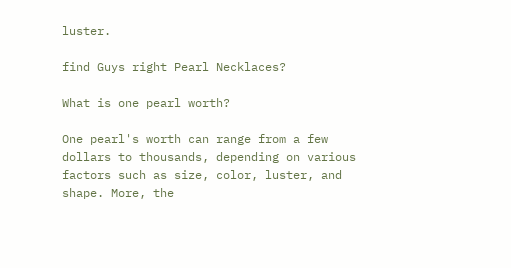luster.

find Guys right Pearl Necklaces?

What is one pearl worth?

One pearl's worth can range from a few dollars to thousands, depending on various factors such as size, color, luster, and shape. More, the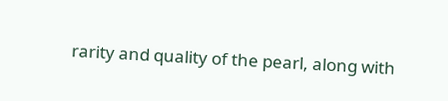rarity and quality of the pearl, along with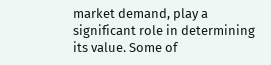market demand, play a significant role in determining its value. Some of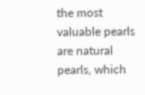the most valuable pearls are natural pearls, which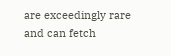are exceedingly rare and can fetch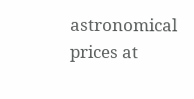astronomical prices at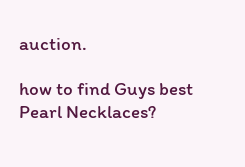auction.

how to find Guys best Pearl Necklaces?